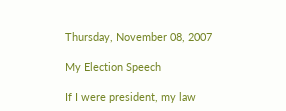Thursday, November 08, 2007

My Election Speech

If I were president, my law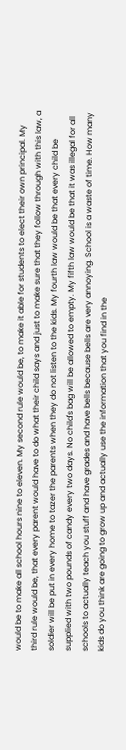would be to make all school hours nine to eleven. My second rule would be, to make it able for students to elect their own principal. My third rule would be, that every parent would have to do what their child says and just to make sure that they follow through with this law, a soldier will be put in every home to tazer the parents when they do not listen to the kids. My fourth law would be that every child be supplied with two pounds of candy every two days. No child's bag will be allowed to empty. My fifth law would be that it was illegal for all schools to actually teach you stuff and have grades and have bells because bells are very annoying. School is a waste of time. How many kids do you think are going to grow up and actually use the information that you find in the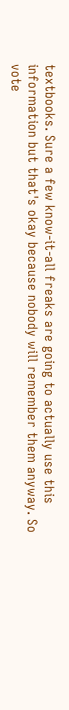textbooks. Sure a few know-it-all freaks are going to actually use this information but that's okay because nobody will remember them anyway. So vote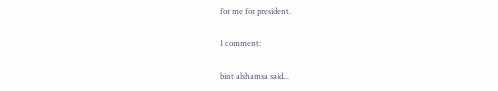for me for president.

1 comment:

bint alshamsa said...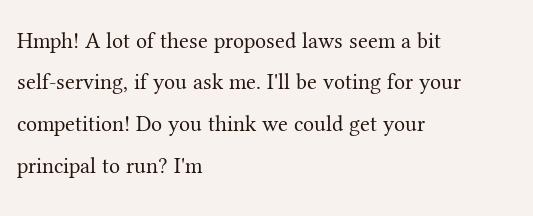Hmph! A lot of these proposed laws seem a bit self-serving, if you ask me. I'll be voting for your competition! Do you think we could get your principal to run? I'm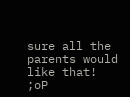sure all the parents would like that! ;oP